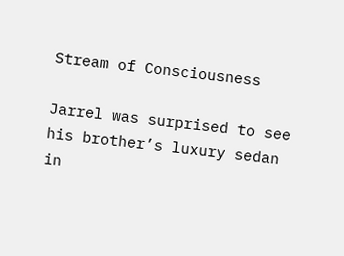Stream of Consciousness

Jarrel was surprised to see his brother’s luxury sedan in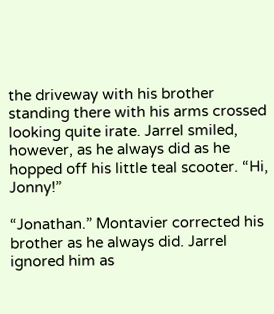the driveway with his brother standing there with his arms crossed looking quite irate. Jarrel smiled, however, as he always did as he hopped off his little teal scooter. “Hi, Jonny!”

“Jonathan.” Montavier corrected his brother as he always did. Jarrel ignored him as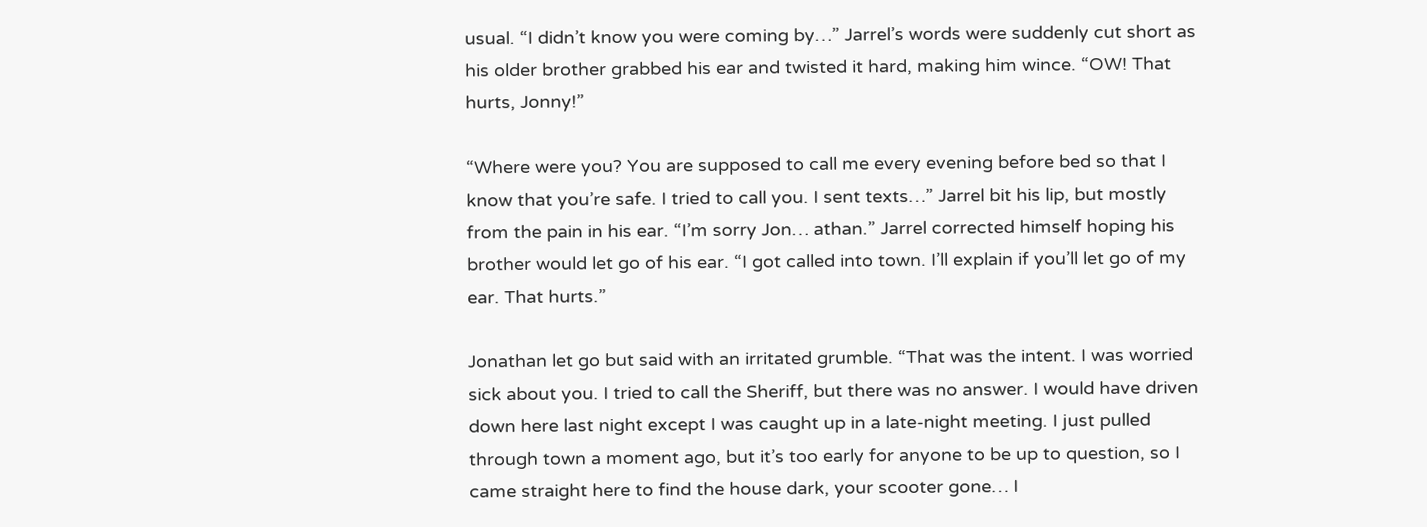usual. “I didn’t know you were coming by…” Jarrel’s words were suddenly cut short as his older brother grabbed his ear and twisted it hard, making him wince. “OW! That hurts, Jonny!”

“Where were you? You are supposed to call me every evening before bed so that I know that you’re safe. I tried to call you. I sent texts…” Jarrel bit his lip, but mostly from the pain in his ear. “I’m sorry Jon… athan.” Jarrel corrected himself hoping his brother would let go of his ear. “I got called into town. I’ll explain if you’ll let go of my ear. That hurts.”

Jonathan let go but said with an irritated grumble. “That was the intent. I was worried sick about you. I tried to call the Sheriff, but there was no answer. I would have driven down here last night except I was caught up in a late-night meeting. I just pulled through town a moment ago, but it’s too early for anyone to be up to question, so I came straight here to find the house dark, your scooter gone… I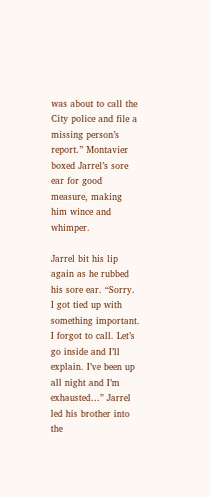was about to call the City police and file a missing person’s report.” Montavier boxed Jarrel’s sore ear for good measure, making him wince and whimper.

Jarrel bit his lip again as he rubbed his sore ear. “Sorry. I got tied up with something important. I forgot to call. Let’s go inside and I’ll explain. I’ve been up all night and I’m exhausted…” Jarrel led his brother into the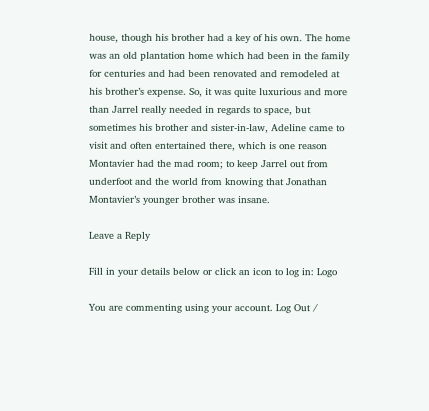house, though his brother had a key of his own. The home was an old plantation home which had been in the family for centuries and had been renovated and remodeled at his brother’s expense. So, it was quite luxurious and more than Jarrel really needed in regards to space, but sometimes his brother and sister-in-law, Adeline came to visit and often entertained there, which is one reason Montavier had the mad room; to keep Jarrel out from underfoot and the world from knowing that Jonathan Montavier’s younger brother was insane.

Leave a Reply

Fill in your details below or click an icon to log in: Logo

You are commenting using your account. Log Out /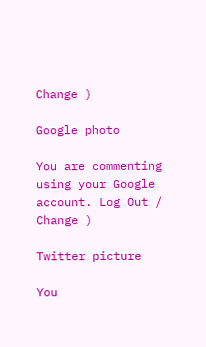Change )

Google photo

You are commenting using your Google account. Log Out /  Change )

Twitter picture

You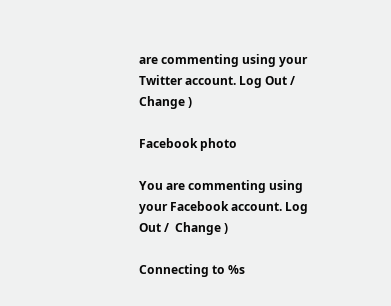are commenting using your Twitter account. Log Out /  Change )

Facebook photo

You are commenting using your Facebook account. Log Out /  Change )

Connecting to %s